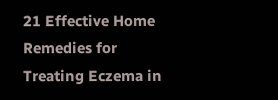21 Effective Home Remedies for Treating Eczema in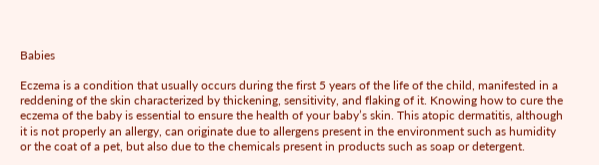Babies

Eczema is a condition that usually occurs during the first 5 years of the life of the child, manifested in a reddening of the skin characterized by thickening, sensitivity, and flaking of it. Knowing how to cure the eczema of the baby is essential to ensure the health of your baby’s skin. This atopic dermatitis, although it is not properly an allergy, can originate due to allergens present in the environment such as humidity or the coat of a pet, but also due to the chemicals present in products such as soap or detergent.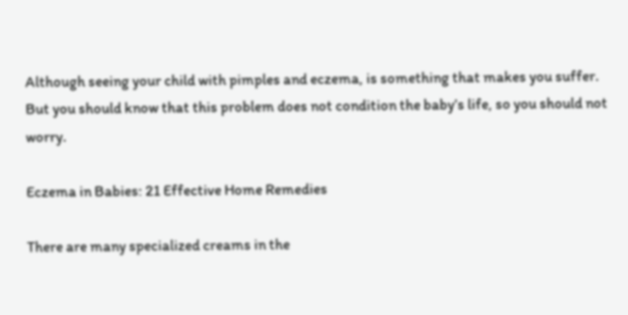Although seeing your child with pimples and eczema, is something that makes you suffer. But you should know that this problem does not condition the baby’s life, so you should not worry.

Eczema in Babies: 21 Effective Home Remedies

There are many specialized creams in the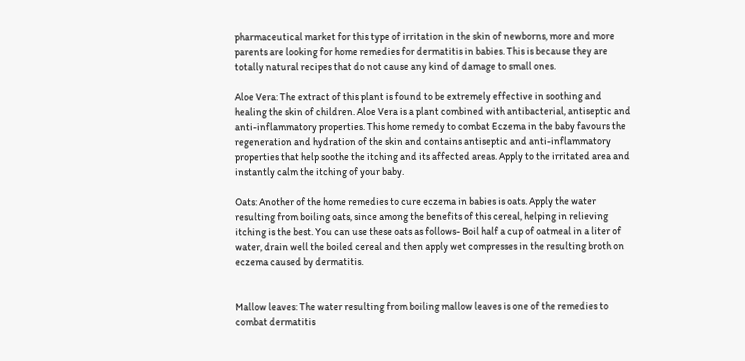pharmaceutical market for this type of irritation in the skin of newborns, more and more parents are looking for home remedies for dermatitis in babies. This is because they are totally natural recipes that do not cause any kind of damage to small ones.

Aloe Vera: The extract of this plant is found to be extremely effective in soothing and healing the skin of children. Aloe Vera is a plant combined with antibacterial, antiseptic and anti-inflammatory properties. This home remedy to combat Eczema in the baby favours the regeneration and hydration of the skin and contains antiseptic and anti-inflammatory properties that help soothe the itching and its affected areas. Apply to the irritated area and instantly calm the itching of your baby.

Oats: Another of the home remedies to cure eczema in babies is oats. Apply the water resulting from boiling oats, since among the benefits of this cereal, helping in relieving itching is the best. You can use these oats as follows- Boil half a cup of oatmeal in a liter of water, drain well the boiled cereal and then apply wet compresses in the resulting broth on eczema caused by dermatitis.


Mallow leaves: The water resulting from boiling mallow leaves is one of the remedies to combat dermatitis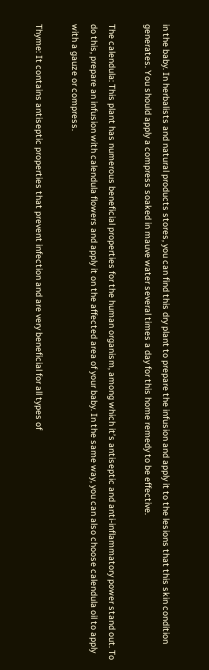in the baby. In herbalists and natural products stores, you can find this dry plant to prepare the infusion and apply it to the lesions that this skin condition generates. You should apply a compress soaked in mauve water several times a day for this home remedy to be effective.

The calendula: This plant has numerous beneficial properties for the human organism, among which it’s antiseptic and anti-inflammatory power stand out. To do this, prepare an infusion with calendula flowers and apply it on the affected area of your baby. In the same way, you can also choose calendula oil to apply with a gauze or compress.

Thyme: It contains antiseptic properties that prevent infection and are very beneficial for all types of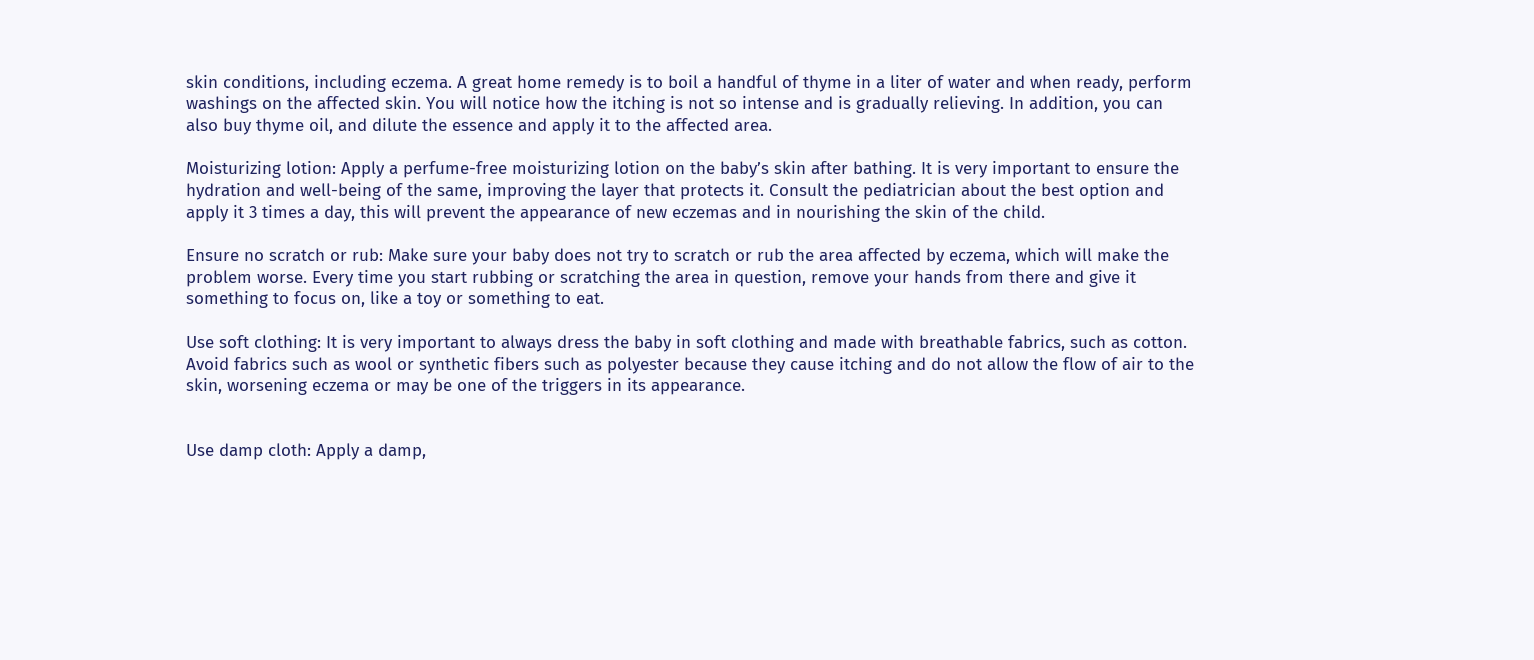skin conditions, including eczema. A great home remedy is to boil a handful of thyme in a liter of water and when ready, perform washings on the affected skin. You will notice how the itching is not so intense and is gradually relieving. In addition, you can also buy thyme oil, and dilute the essence and apply it to the affected area.

Moisturizing lotion: Apply a perfume-free moisturizing lotion on the baby’s skin after bathing. It is very important to ensure the hydration and well-being of the same, improving the layer that protects it. Consult the pediatrician about the best option and apply it 3 times a day, this will prevent the appearance of new eczemas and in nourishing the skin of the child.

Ensure no scratch or rub: Make sure your baby does not try to scratch or rub the area affected by eczema, which will make the problem worse. Every time you start rubbing or scratching the area in question, remove your hands from there and give it something to focus on, like a toy or something to eat.

Use soft clothing: It is very important to always dress the baby in soft clothing and made with breathable fabrics, such as cotton. Avoid fabrics such as wool or synthetic fibers such as polyester because they cause itching and do not allow the flow of air to the skin, worsening eczema or may be one of the triggers in its appearance.


Use damp cloth: Apply a damp,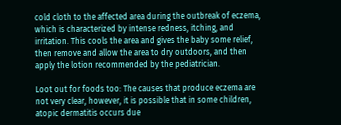cold cloth to the affected area during the outbreak of eczema, which is characterized by intense redness, itching, and irritation. This cools the area and gives the baby some relief, then remove and allow the area to dry outdoors, and then apply the lotion recommended by the pediatrician.

Loot out for foods too: The causes that produce eczema are not very clear, however, it is possible that in some children, atopic dermatitis occurs due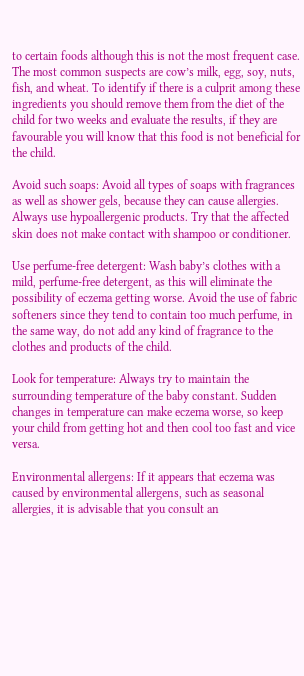to certain foods although this is not the most frequent case. The most common suspects are cow’s milk, egg, soy, nuts, fish, and wheat. To identify if there is a culprit among these ingredients you should remove them from the diet of the child for two weeks and evaluate the results, if they are favourable you will know that this food is not beneficial for the child.

Avoid such soaps: Avoid all types of soaps with fragrances as well as shower gels, because they can cause allergies. Always use hypoallergenic products. Try that the affected skin does not make contact with shampoo or conditioner.

Use perfume-free detergent: Wash baby’s clothes with a mild, perfume-free detergent, as this will eliminate the possibility of eczema getting worse. Avoid the use of fabric softeners since they tend to contain too much perfume, in the same way, do not add any kind of fragrance to the clothes and products of the child.

Look for temperature: Always try to maintain the surrounding temperature of the baby constant. Sudden changes in temperature can make eczema worse, so keep your child from getting hot and then cool too fast and vice versa.

Environmental allergens: If it appears that eczema was caused by environmental allergens, such as seasonal allergies, it is advisable that you consult an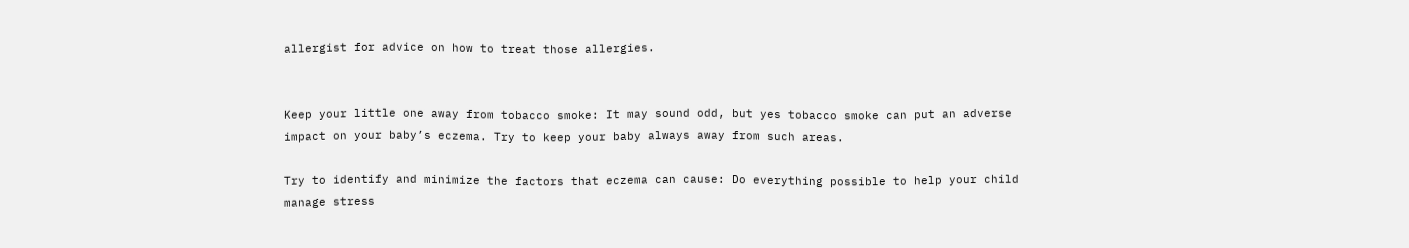allergist for advice on how to treat those allergies.


Keep your little one away from tobacco smoke: It may sound odd, but yes tobacco smoke can put an adverse impact on your baby’s eczema. Try to keep your baby always away from such areas.

Try to identify and minimize the factors that eczema can cause: Do everything possible to help your child manage stress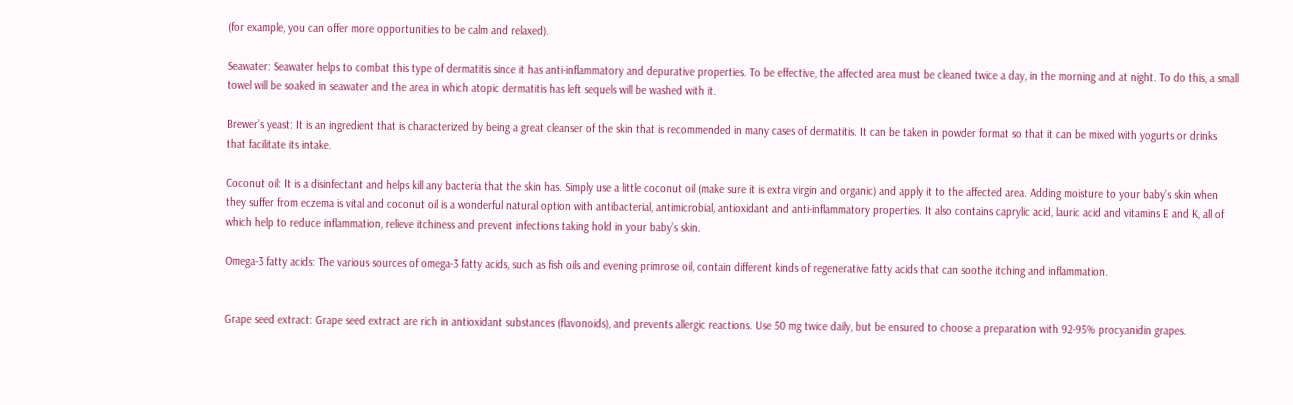(for example, you can offer more opportunities to be calm and relaxed).

Seawater: Seawater helps to combat this type of dermatitis since it has anti-inflammatory and depurative properties. To be effective, the affected area must be cleaned twice a day, in the morning and at night. To do this, a small towel will be soaked in seawater and the area in which atopic dermatitis has left sequels will be washed with it.

Brewer’s yeast: It is an ingredient that is characterized by being a great cleanser of the skin that is recommended in many cases of dermatitis. It can be taken in powder format so that it can be mixed with yogurts or drinks that facilitate its intake.

Coconut oil: It is a disinfectant and helps kill any bacteria that the skin has. Simply use a little coconut oil (make sure it is extra virgin and organic) and apply it to the affected area. Adding moisture to your baby’s skin when they suffer from eczema is vital and coconut oil is a wonderful natural option with antibacterial, antimicrobial, antioxidant and anti-inflammatory properties. It also contains caprylic acid, lauric acid and vitamins E and K, all of which help to reduce inflammation, relieve itchiness and prevent infections taking hold in your baby’s skin.

Omega-3 fatty acids: The various sources of omega-3 fatty acids, such as fish oils and evening primrose oil, contain different kinds of regenerative fatty acids that can soothe itching and inflammation.


Grape seed extract: Grape seed extract are rich in antioxidant substances (flavonoids), and prevents allergic reactions. Use 50 mg twice daily, but be ensured to choose a preparation with 92-95% procyanidin grapes.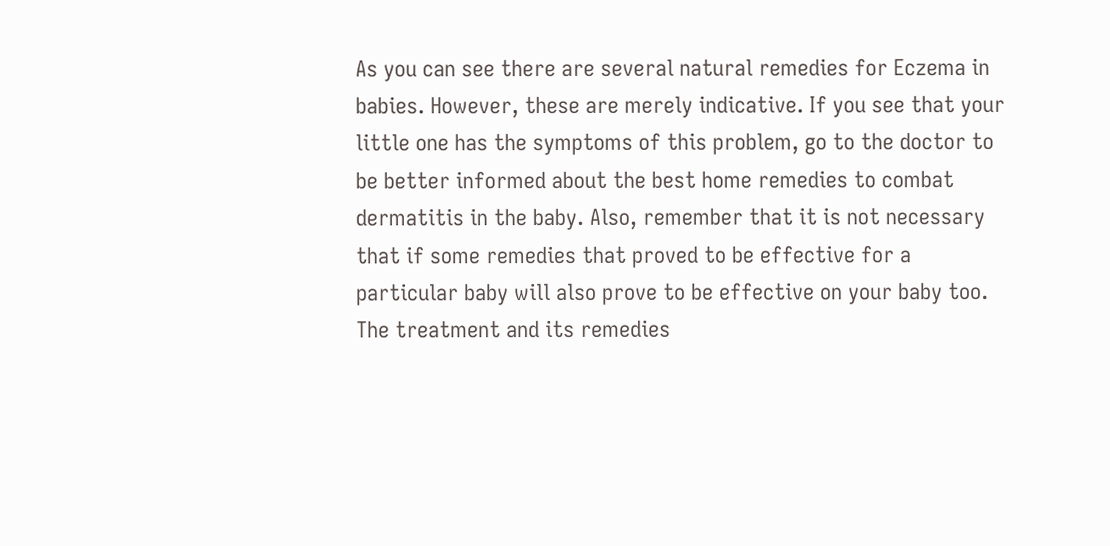As you can see there are several natural remedies for Eczema in babies. However, these are merely indicative. If you see that your little one has the symptoms of this problem, go to the doctor to be better informed about the best home remedies to combat dermatitis in the baby. Also, remember that it is not necessary that if some remedies that proved to be effective for a particular baby will also prove to be effective on your baby too. The treatment and its remedies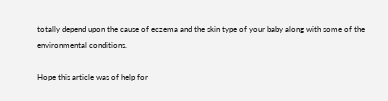totally depend upon the cause of eczema and the skin type of your baby along with some of the environmental conditions.

Hope this article was of help for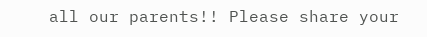all our parents!! Please share your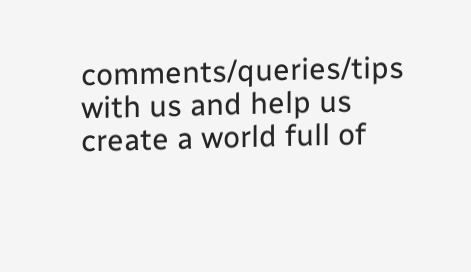comments/queries/tips with us and help us create a world full of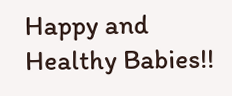Happy and Healthy Babies!!